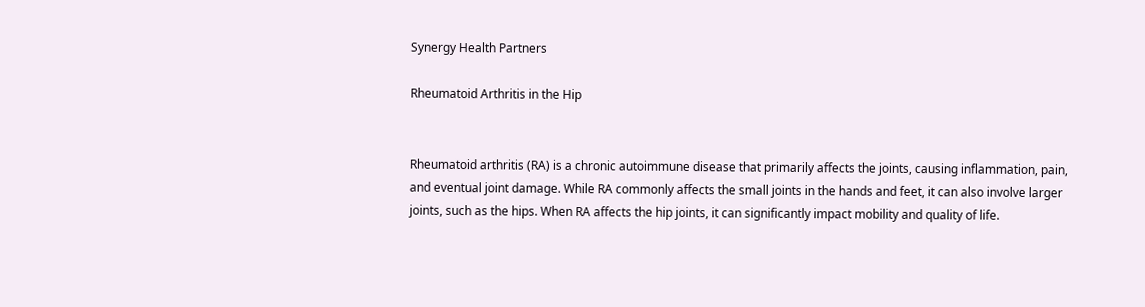Synergy Health Partners

Rheumatoid Arthritis in the Hip


Rheumatoid arthritis (RA) is a chronic autoimmune disease that primarily affects the joints, causing inflammation, pain, and eventual joint damage. While RA commonly affects the small joints in the hands and feet, it can also involve larger joints, such as the hips. When RA affects the hip joints, it can significantly impact mobility and quality of life.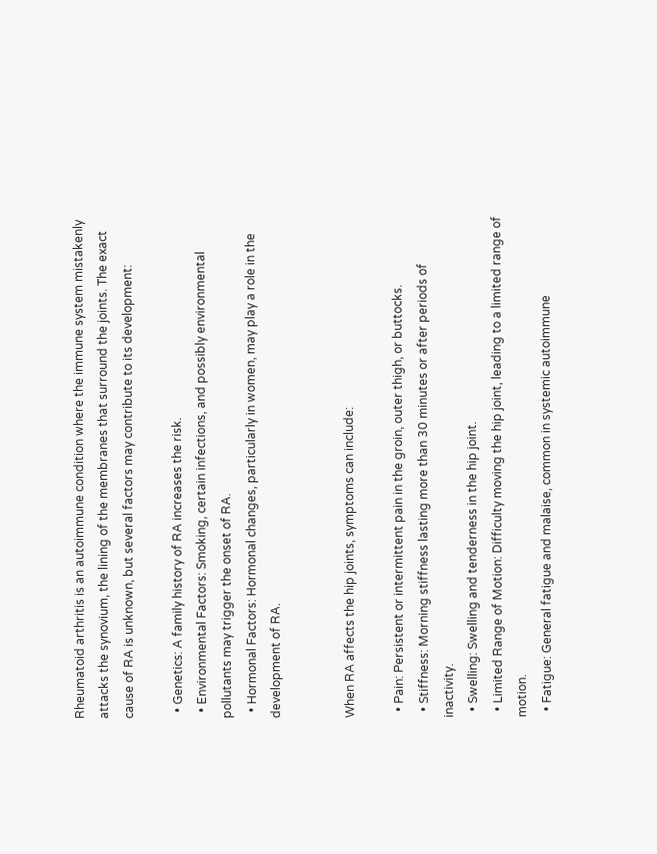Rheumatoid arthritis is an autoimmune condition where the immune system mistakenly attacks the synovium, the lining of the membranes that surround the joints. The exact cause of RA is unknown, but several factors may contribute to its development:

  • Genetics: A family history of RA increases the risk.
  • Environmental Factors: Smoking, certain infections, and possibly environmental pollutants may trigger the onset of RA.
  • Hormonal Factors: Hormonal changes, particularly in women, may play a role in the development of RA.


When RA affects the hip joints, symptoms can include:

  • Pain: Persistent or intermittent pain in the groin, outer thigh, or buttocks.
  • Stiffness: Morning stiffness lasting more than 30 minutes or after periods of inactivity.
  • Swelling: Swelling and tenderness in the hip joint.
  • Limited Range of Motion: Difficulty moving the hip joint, leading to a limited range of motion.
  • Fatigue: General fatigue and malaise, common in systemic autoimmune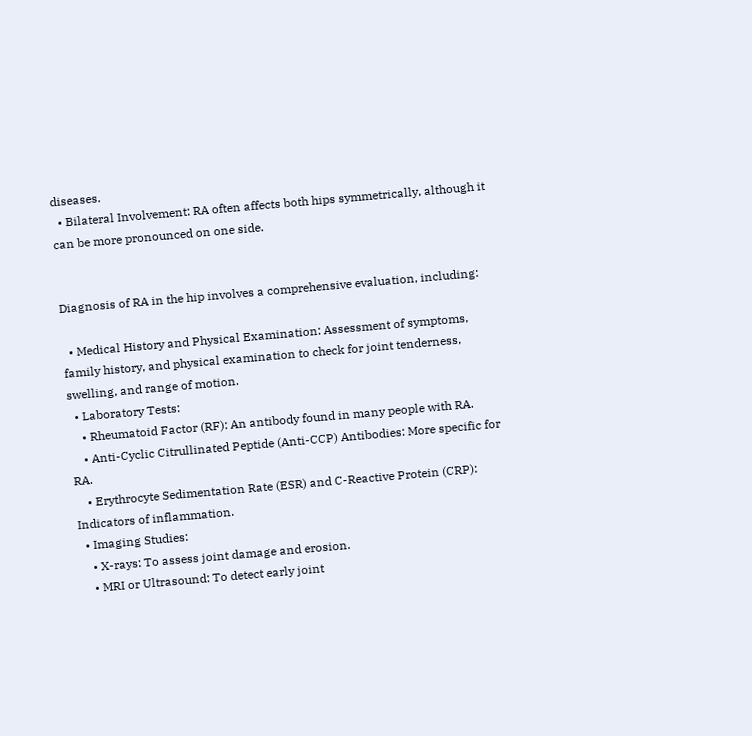diseases.
  • Bilateral Involvement: RA often affects both hips symmetrically, although it can be more pronounced on one side.


Diagnosis of RA in the hip involves a comprehensive evaluation, including:

  • Medical History and Physical Examination: Assessment of symptoms, family history, and physical examination to check for joint tenderness, swelling, and range of motion.
  • Laboratory Tests:
    • Rheumatoid Factor (RF): An antibody found in many people with RA.
    • Anti-Cyclic Citrullinated Peptide (Anti-CCP) Antibodies: More specific for RA.
    • Erythrocyte Sedimentation Rate (ESR) and C-Reactive Protein (CRP): Indicators of inflammation.
  • Imaging Studies:
    • X-rays: To assess joint damage and erosion.
    • MRI or Ultrasound: To detect early joint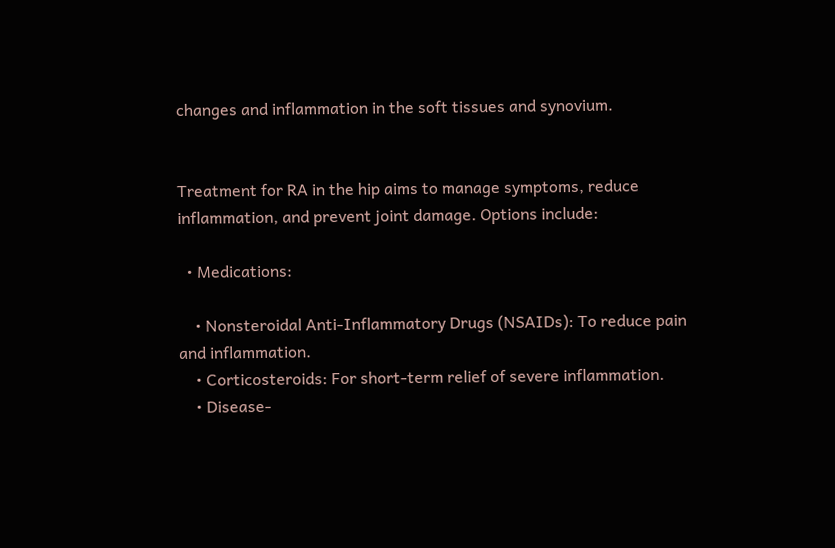changes and inflammation in the soft tissues and synovium.


Treatment for RA in the hip aims to manage symptoms, reduce inflammation, and prevent joint damage. Options include:

  • Medications:

    • Nonsteroidal Anti-Inflammatory Drugs (NSAIDs): To reduce pain and inflammation.
    • Corticosteroids: For short-term relief of severe inflammation.
    • Disease-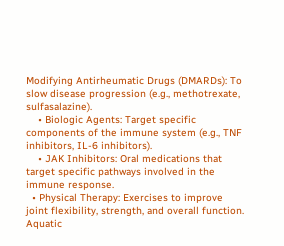Modifying Antirheumatic Drugs (DMARDs): To slow disease progression (e.g., methotrexate, sulfasalazine).
    • Biologic Agents: Target specific components of the immune system (e.g., TNF inhibitors, IL-6 inhibitors).
    • JAK Inhibitors: Oral medications that target specific pathways involved in the immune response.
  • Physical Therapy: Exercises to improve joint flexibility, strength, and overall function. Aquatic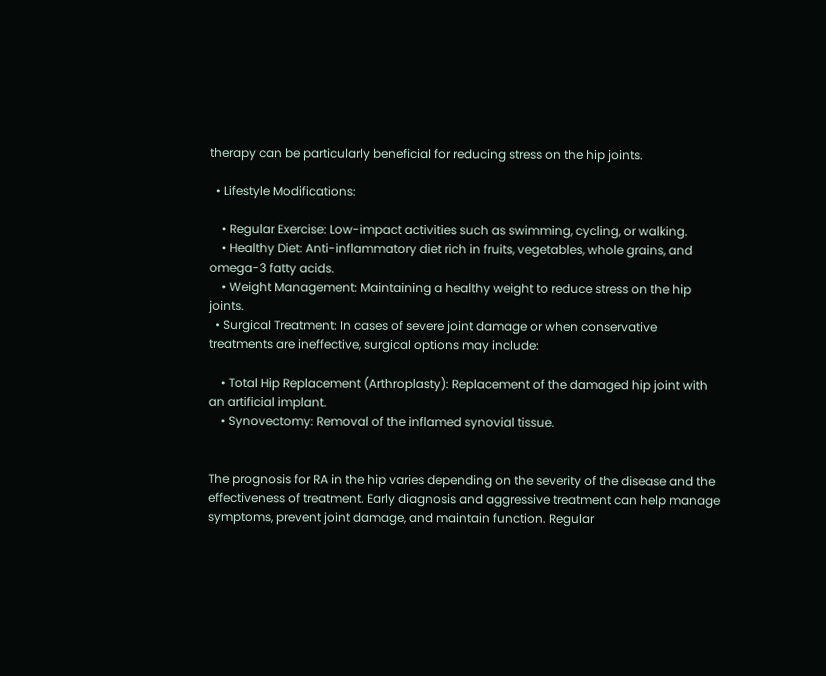therapy can be particularly beneficial for reducing stress on the hip joints.

  • Lifestyle Modifications:

    • Regular Exercise: Low-impact activities such as swimming, cycling, or walking.
    • Healthy Diet: Anti-inflammatory diet rich in fruits, vegetables, whole grains, and omega-3 fatty acids.
    • Weight Management: Maintaining a healthy weight to reduce stress on the hip joints.
  • Surgical Treatment: In cases of severe joint damage or when conservative treatments are ineffective, surgical options may include:

    • Total Hip Replacement (Arthroplasty): Replacement of the damaged hip joint with an artificial implant.
    • Synovectomy: Removal of the inflamed synovial tissue.


The prognosis for RA in the hip varies depending on the severity of the disease and the effectiveness of treatment. Early diagnosis and aggressive treatment can help manage symptoms, prevent joint damage, and maintain function. Regular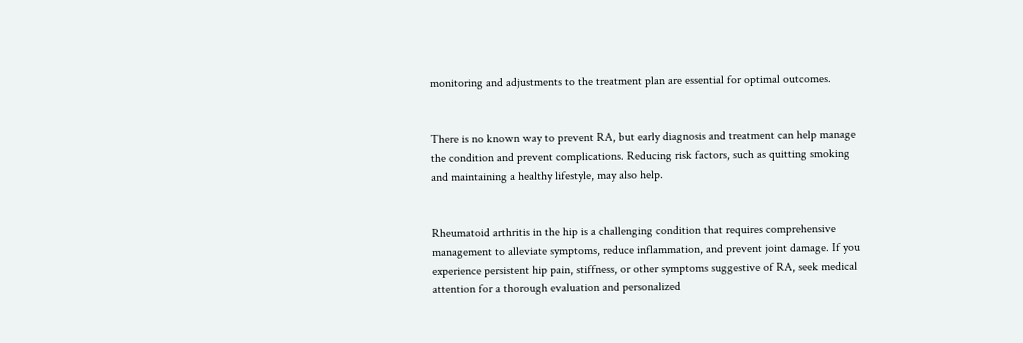monitoring and adjustments to the treatment plan are essential for optimal outcomes.


There is no known way to prevent RA, but early diagnosis and treatment can help manage the condition and prevent complications. Reducing risk factors, such as quitting smoking and maintaining a healthy lifestyle, may also help.


Rheumatoid arthritis in the hip is a challenging condition that requires comprehensive management to alleviate symptoms, reduce inflammation, and prevent joint damage. If you experience persistent hip pain, stiffness, or other symptoms suggestive of RA, seek medical attention for a thorough evaluation and personalized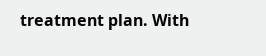treatment plan. With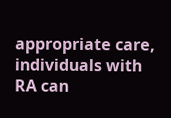appropriate care, individuals with RA can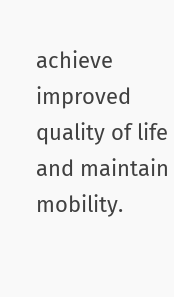achieve improved quality of life and maintain mobility.